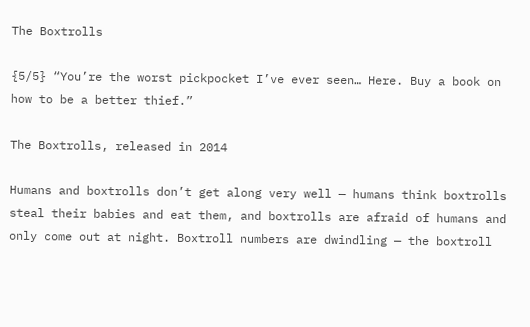The Boxtrolls

{5/5} “You’re the worst pickpocket I’ve ever seen… Here. Buy a book on how to be a better thief.”

The Boxtrolls, released in 2014

Humans and boxtrolls don’t get along very well — humans think boxtrolls steal their babies and eat them, and boxtrolls are afraid of humans and only come out at night. Boxtroll numbers are dwindling — the boxtroll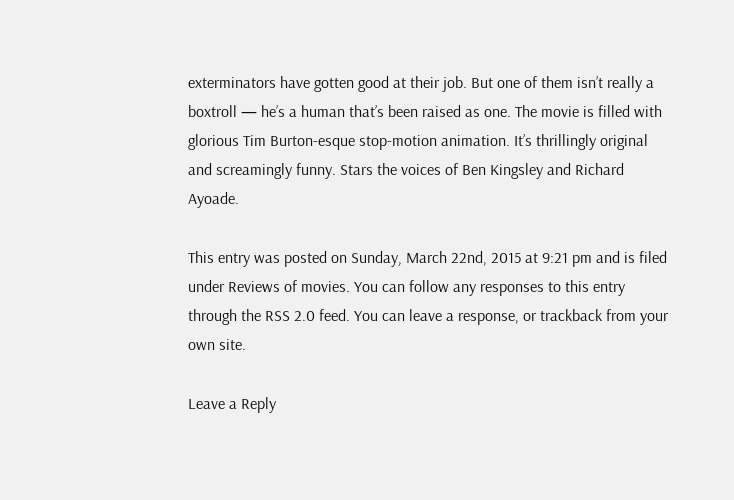exterminators have gotten good at their job. But one of them isn’t really a boxtroll — he’s a human that’s been raised as one. The movie is filled with glorious Tim Burton-esque stop-motion animation. It’s thrillingly original and screamingly funny. Stars the voices of Ben Kingsley and Richard Ayoade.

This entry was posted on Sunday, March 22nd, 2015 at 9:21 pm and is filed under Reviews of movies. You can follow any responses to this entry through the RSS 2.0 feed. You can leave a response, or trackback from your own site.

Leave a Reply